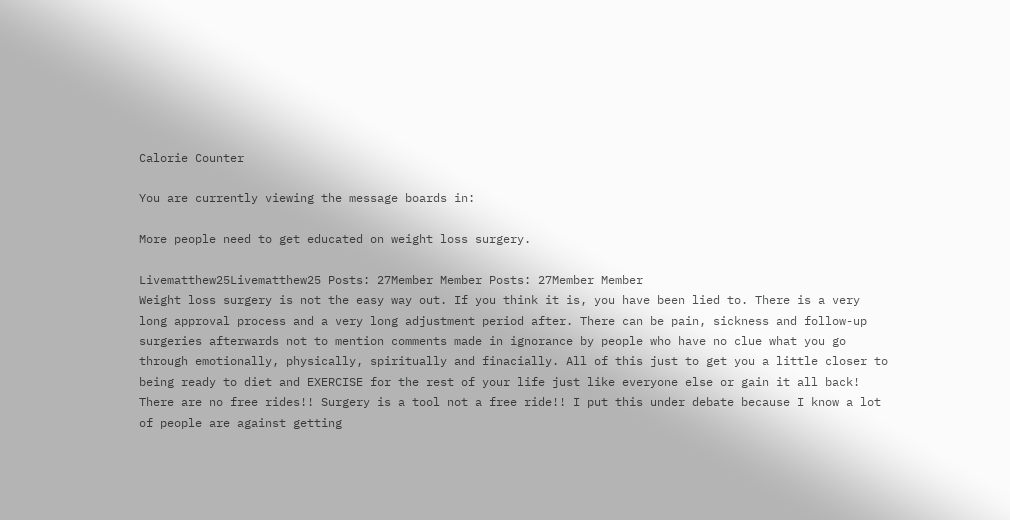Calorie Counter

You are currently viewing the message boards in:

More people need to get educated on weight loss surgery.

Livematthew25Livematthew25 Posts: 27Member Member Posts: 27Member Member
Weight loss surgery is not the easy way out. If you think it is, you have been lied to. There is a very long approval process and a very long adjustment period after. There can be pain, sickness and follow-up surgeries afterwards not to mention comments made in ignorance by people who have no clue what you go through emotionally, physically, spiritually and finacially. All of this just to get you a little closer to being ready to diet and EXERCISE for the rest of your life just like everyone else or gain it all back! There are no free rides!! Surgery is a tool not a free ride!! I put this under debate because I know a lot of people are against getting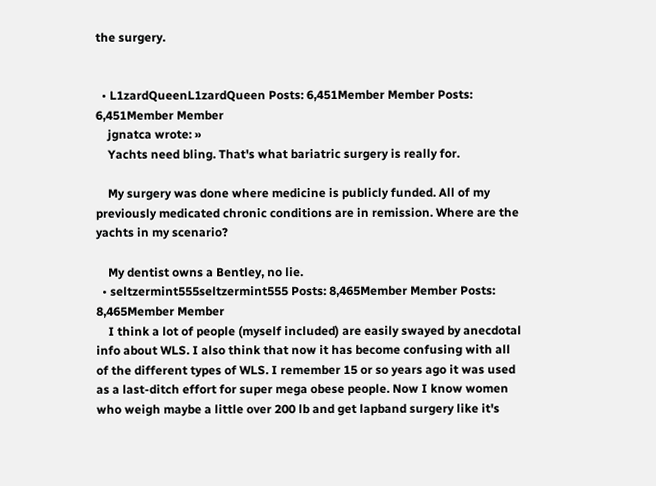the surgery.


  • L1zardQueenL1zardQueen Posts: 6,451Member Member Posts: 6,451Member Member
    jgnatca wrote: »
    Yachts need bling. That's what bariatric surgery is really for.

    My surgery was done where medicine is publicly funded. All of my previously medicated chronic conditions are in remission. Where are the yachts in my scenario?

    My dentist owns a Bentley, no lie.
  • seltzermint555seltzermint555 Posts: 8,465Member Member Posts: 8,465Member Member
    I think a lot of people (myself included) are easily swayed by anecdotal info about WLS. I also think that now it has become confusing with all of the different types of WLS. I remember 15 or so years ago it was used as a last-ditch effort for super mega obese people. Now I know women who weigh maybe a little over 200 lb and get lapband surgery like it's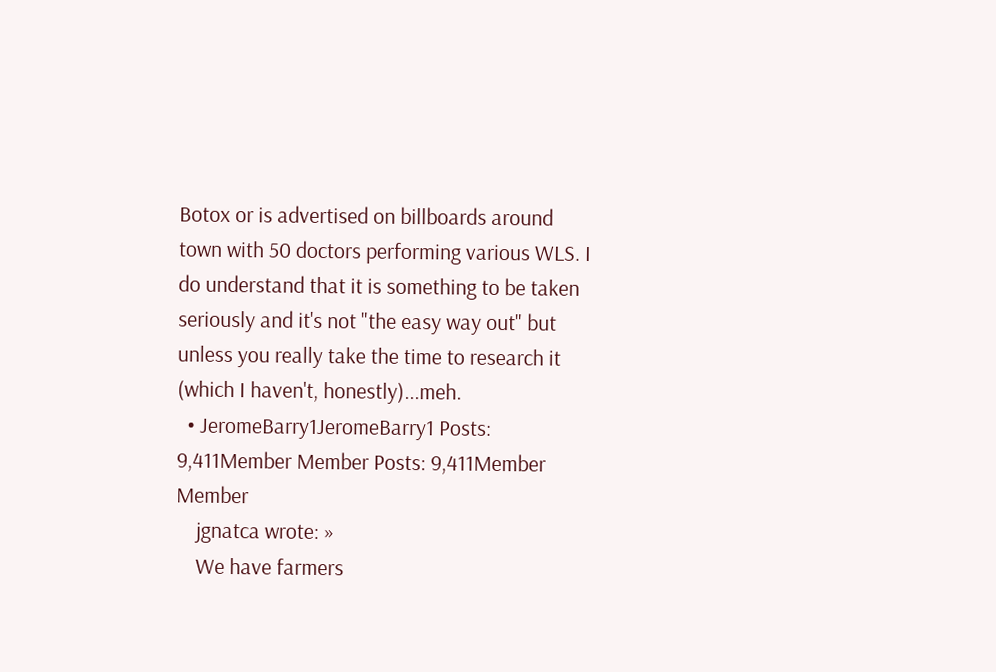Botox or is advertised on billboards around town with 50 doctors performing various WLS. I do understand that it is something to be taken seriously and it's not "the easy way out" but unless you really take the time to research it (which I haven't, honestly)...meh.
  • JeromeBarry1JeromeBarry1 Posts: 9,411Member Member Posts: 9,411Member Member
    jgnatca wrote: »
    We have farmers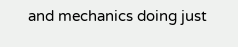and mechanics doing just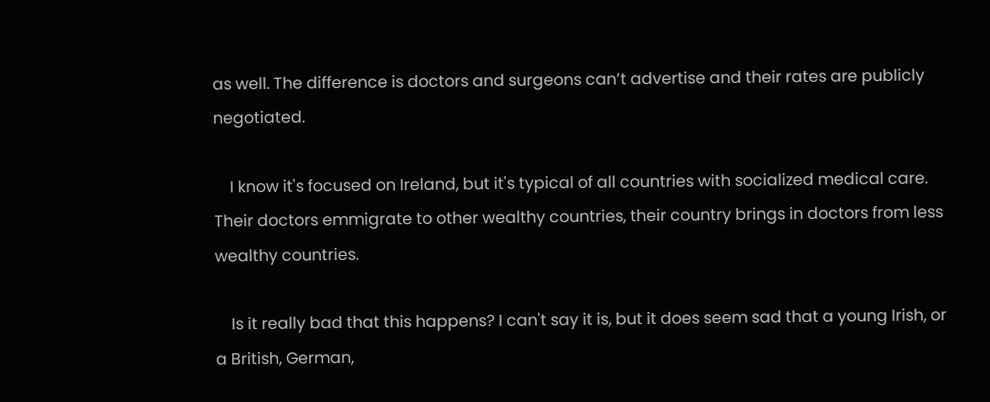as well. The difference is doctors and surgeons can’t advertise and their rates are publicly negotiated.

    I know it's focused on Ireland, but it's typical of all countries with socialized medical care. Their doctors emmigrate to other wealthy countries, their country brings in doctors from less wealthy countries.

    Is it really bad that this happens? I can't say it is, but it does seem sad that a young Irish, or a British, German,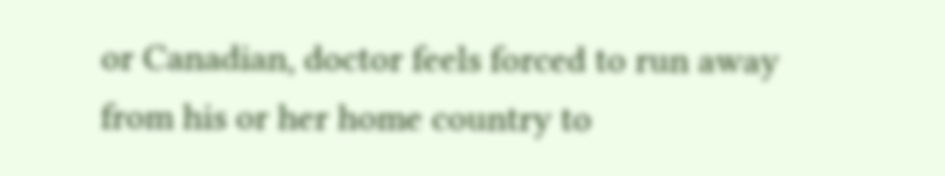or Canadian, doctor feels forced to run away from his or her home country to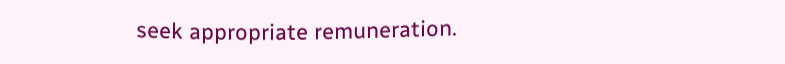seek appropriate remuneration.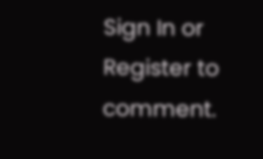Sign In or Register to comment.